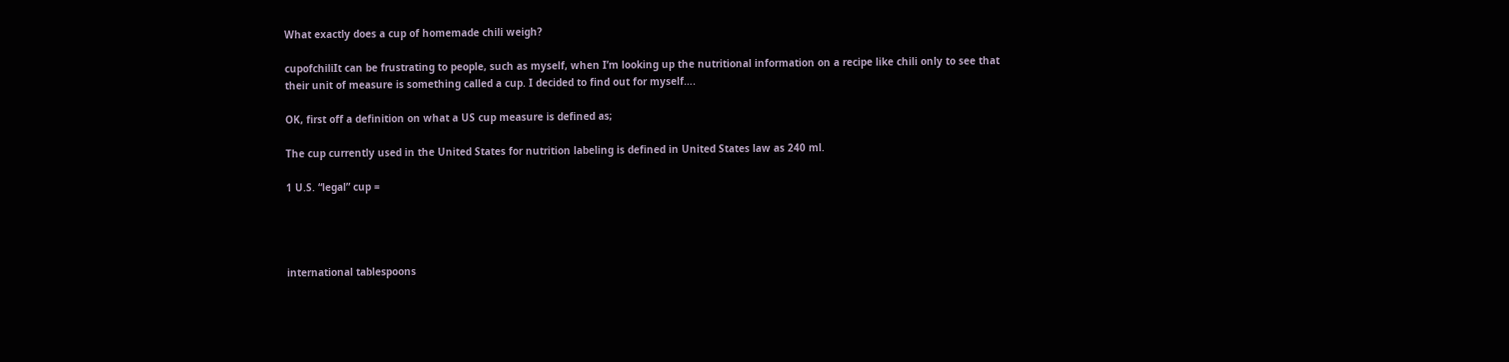What exactly does a cup of homemade chili weigh?

cupofchiliIt can be frustrating to people, such as myself, when I’m looking up the nutritional information on a recipe like chili only to see that their unit of measure is something called a cup. I decided to find out for myself….

OK, first off a definition on what a US cup measure is defined as;

The cup currently used in the United States for nutrition labeling is defined in United States law as 240 ml.

1 U.S. “legal” cup =




international tablespoons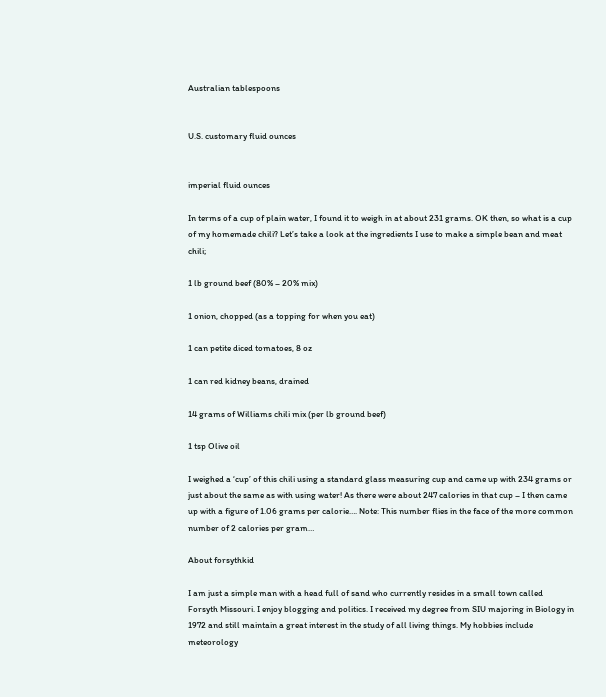Australian tablespoons


U.S. customary fluid ounces


imperial fluid ounces

In terms of a cup of plain water, I found it to weigh in at about 231 grams. OK then, so what is a cup of my homemade chili? Let’s take a look at the ingredients I use to make a simple bean and meat chili;

1 lb ground beef (80% – 20% mix)

1 onion, chopped (as a topping for when you eat)

1 can petite diced tomatoes, 8 oz

1 can red kidney beans, drained

14 grams of Williams chili mix (per lb ground beef)

1 tsp Olive oil

I weighed a ‘cup’ of this chili using a standard glass measuring cup and came up with 234 grams or just about the same as with using water! As there were about 247 calories in that cup – I then came up with a figure of 1.06 grams per calorie…. Note: This number flies in the face of the more common number of 2 calories per gram…

About forsythkid

I am just a simple man with a head full of sand who currently resides in a small town called Forsyth Missouri. I enjoy blogging and politics. I received my degree from SIU majoring in Biology in 1972 and still maintain a great interest in the study of all living things. My hobbies include meteorology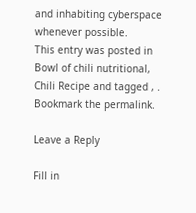and inhabiting cyberspace whenever possible.
This entry was posted in Bowl of chili nutritional, Chili Recipe and tagged , . Bookmark the permalink.

Leave a Reply

Fill in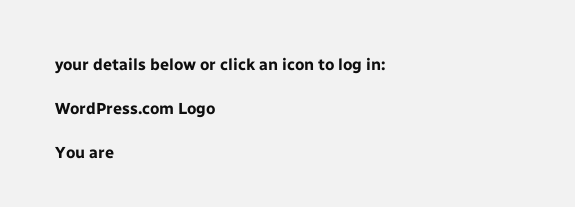your details below or click an icon to log in:

WordPress.com Logo

You are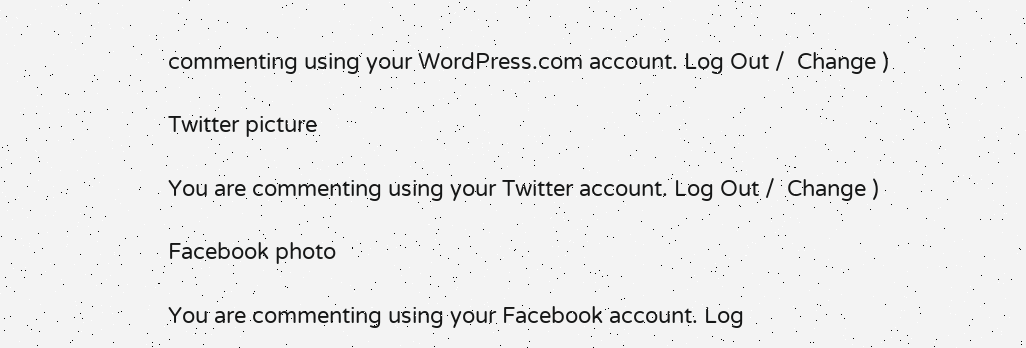commenting using your WordPress.com account. Log Out /  Change )

Twitter picture

You are commenting using your Twitter account. Log Out /  Change )

Facebook photo

You are commenting using your Facebook account. Log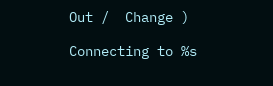Out /  Change )

Connecting to %s